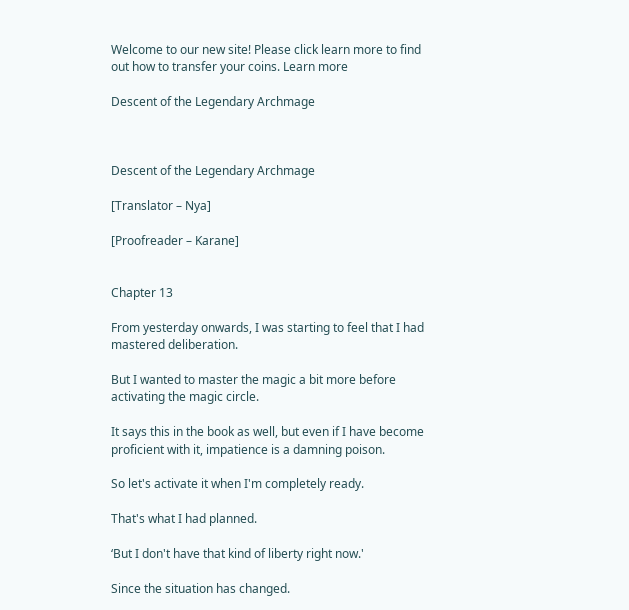Welcome to our new site! Please click learn more to find out how to transfer your coins. Learn more

Descent of the Legendary Archmage



Descent of the Legendary Archmage

[Translator – Nya]

[Proofreader – Karane]


Chapter 13

From yesterday onwards, I was starting to feel that I had mastered deliberation.

But I wanted to master the magic a bit more before activating the magic circle.

It says this in the book as well, but even if I have become proficient with it, impatience is a damning poison.

So let's activate it when I'm completely ready.

That's what I had planned.

‘But I don't have that kind of liberty right now.'

Since the situation has changed.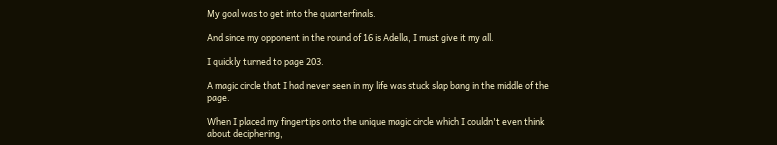My goal was to get into the quarterfinals.

And since my opponent in the round of 16 is Adella, I must give it my all.

I quickly turned to page 203.

A magic circle that I had never seen in my life was stuck slap bang in the middle of the page.

When I placed my fingertips onto the unique magic circle which I couldn't even think about deciphering,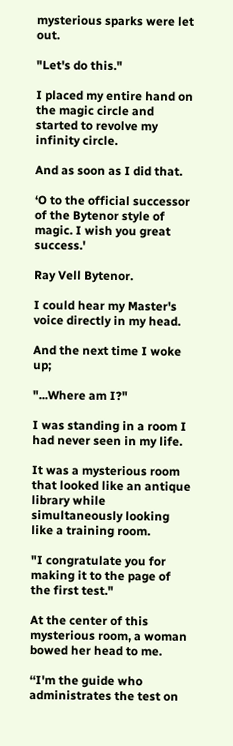mysterious sparks were let out.

"Let's do this."

I placed my entire hand on the magic circle and started to revolve my infinity circle.

And as soon as I did that.

‘O to the official successor of the Bytenor style of magic. I wish you great success.'

Ray Vell Bytenor.

I could hear my Master's voice directly in my head.

And the next time I woke up;

"...Where am I?"

I was standing in a room I had never seen in my life.

It was a mysterious room that looked like an antique library while simultaneously looking like a training room.

"I congratulate you for making it to the page of the first test."

At the center of this mysterious room, a woman bowed her head to me.

‘‘I'm the guide who administrates the test on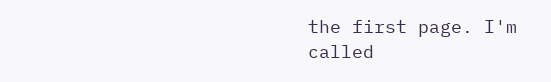the first page. I'm called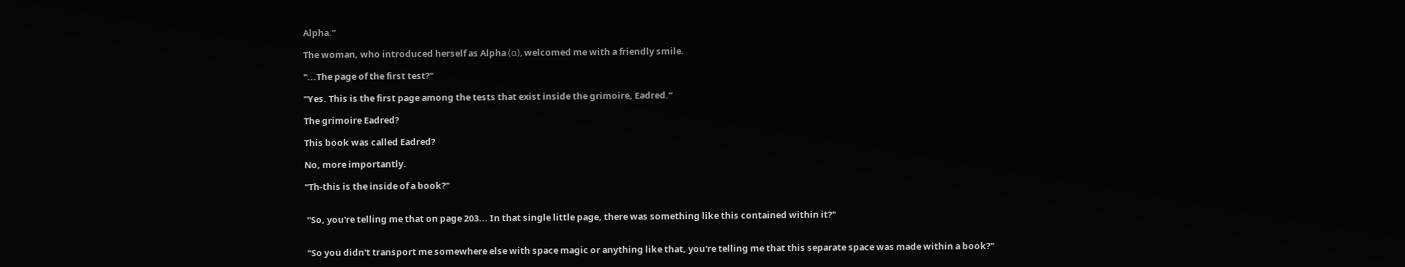Alpha.”

The woman, who introduced herself as Alpha (α), welcomed me with a friendly smile.

"...The page of the first test?"

"Yes. This is the first page among the tests that exist inside the grimoire, Eadred.”

The grimoire Eadred?

This book was called Eadred?

No, more importantly.

"Th-this is the inside of a book?"


 "So, you're telling me that on page 203... In that single little page, there was something like this contained within it?"


 "So you didn't transport me somewhere else with space magic or anything like that, you're telling me that this separate space was made within a book?"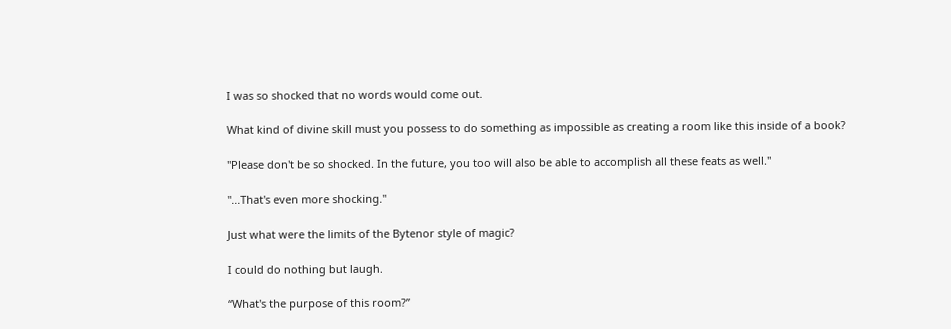I was so shocked that no words would come out.

What kind of divine skill must you possess to do something as impossible as creating a room like this inside of a book?

"Please don't be so shocked. In the future, you too will also be able to accomplish all these feats as well."

"...That's even more shocking."

Just what were the limits of the Bytenor style of magic?

I could do nothing but laugh.

“What's the purpose of this room?”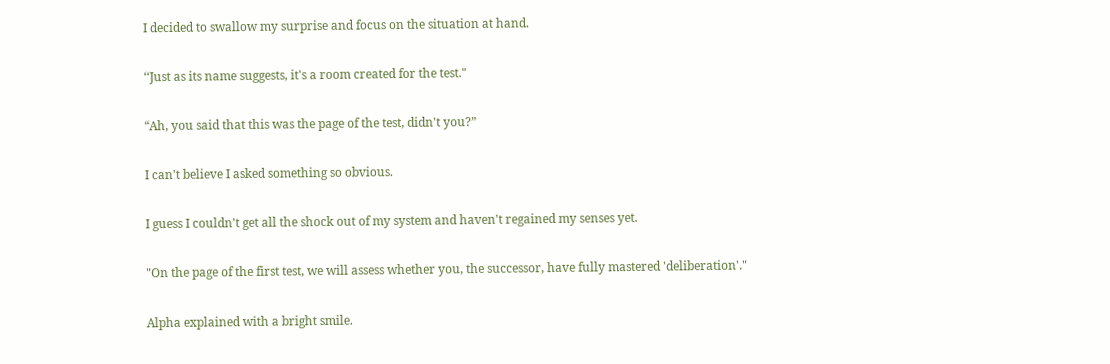I decided to swallow my surprise and focus on the situation at hand.

‘‘Just as its name suggests, it's a room created for the test."

“Ah, you said that this was the page of the test, didn't you?”

I can't believe I asked something so obvious.

I guess I couldn't get all the shock out of my system and haven't regained my senses yet.

"On the page of the first test, we will assess whether you, the successor, have fully mastered 'deliberation'."

Alpha explained with a bright smile.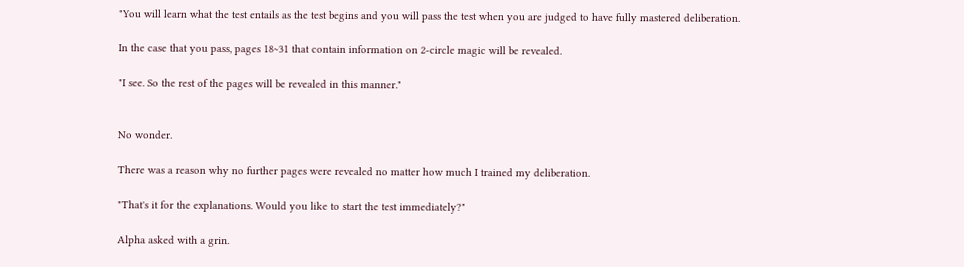"You will learn what the test entails as the test begins and you will pass the test when you are judged to have fully mastered deliberation.

In the case that you pass, pages 18~31 that contain information on 2-circle magic will be revealed.

"I see. So the rest of the pages will be revealed in this manner."


No wonder.

There was a reason why no further pages were revealed no matter how much I trained my deliberation.

"That's it for the explanations. Would you like to start the test immediately?"

Alpha asked with a grin.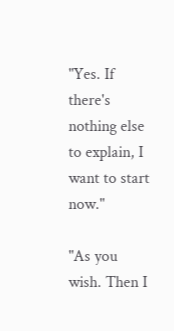"Yes. If there's nothing else to explain, I want to start now."

"As you wish. Then I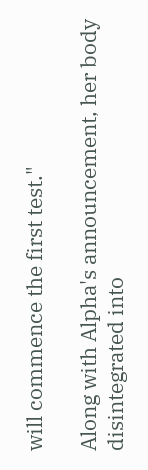will commence the first test."

Along with Alpha's announcement, her body disintegrated into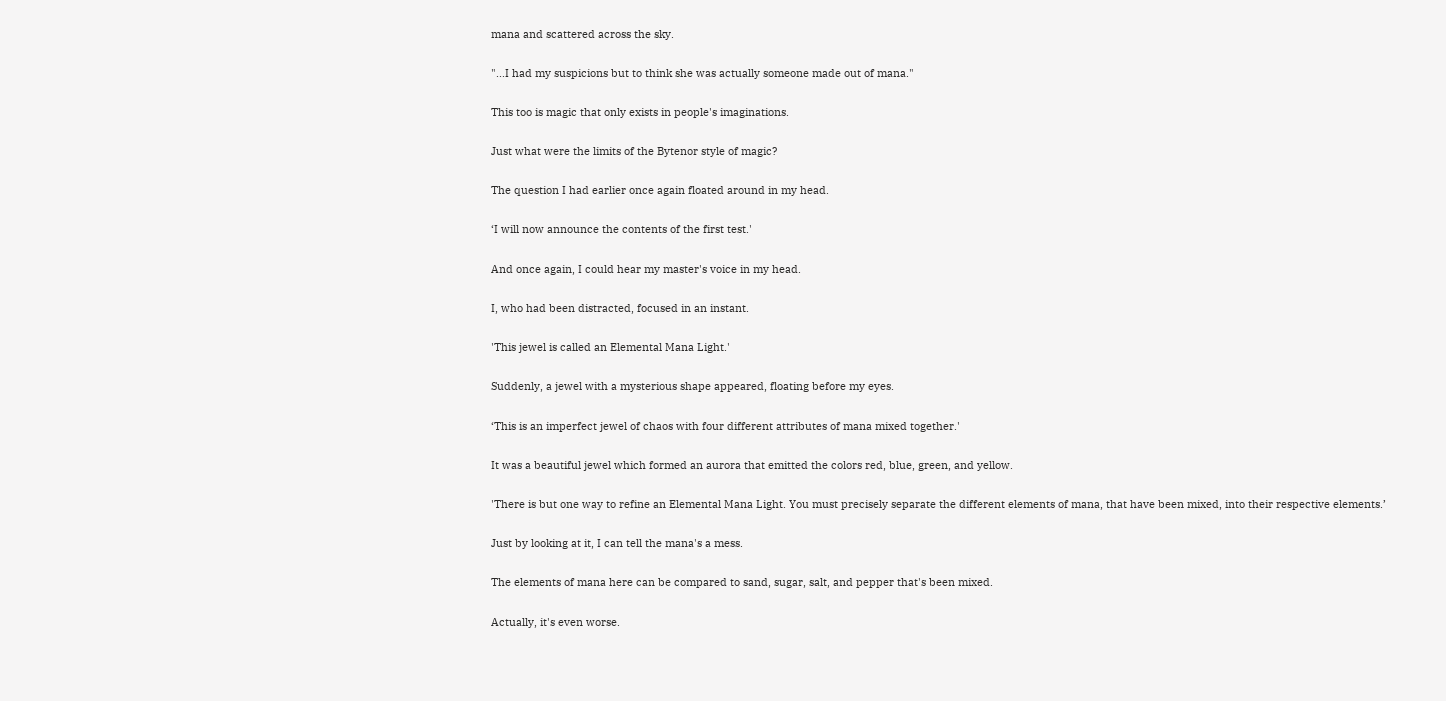mana and scattered across the sky.

"...I had my suspicions but to think she was actually someone made out of mana."

This too is magic that only exists in people's imaginations.

Just what were the limits of the Bytenor style of magic?

The question I had earlier once again floated around in my head.

‘I will now announce the contents of the first test.'

And once again, I could hear my master's voice in my head.

I, who had been distracted, focused in an instant.

'This jewel is called an Elemental Mana Light.'

Suddenly, a jewel with a mysterious shape appeared, floating before my eyes.

‘This is an imperfect jewel of chaos with four different attributes of mana mixed together.'

It was a beautiful jewel which formed an aurora that emitted the colors red, blue, green, and yellow.

'There is but one way to refine an Elemental Mana Light. You must precisely separate the different elements of mana, that have been mixed, into their respective elements.’

Just by looking at it, I can tell the mana's a mess.

The elements of mana here can be compared to sand, sugar, salt, and pepper that's been mixed.

Actually, it's even worse.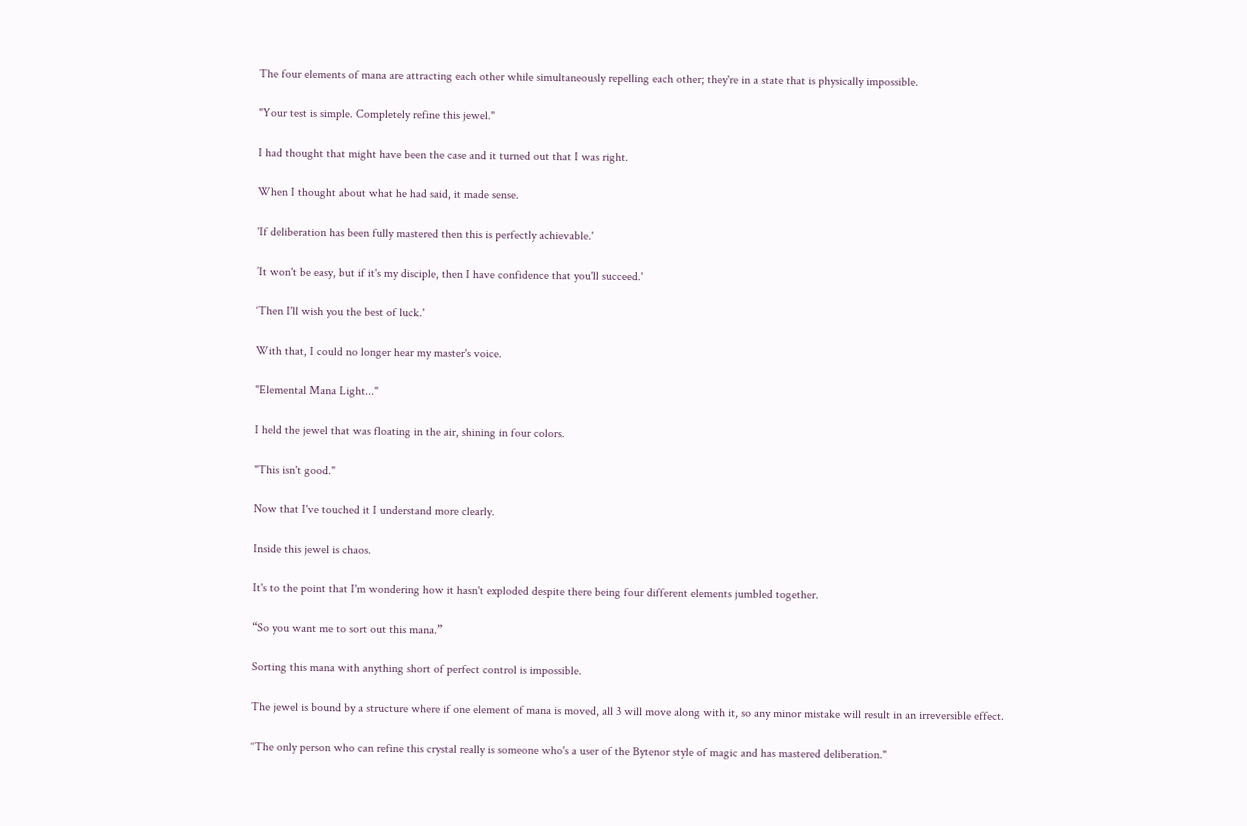The four elements of mana are attracting each other while simultaneously repelling each other; they're in a state that is physically impossible.

"Your test is simple. Completely refine this jewel."

I had thought that might have been the case and it turned out that I was right.

When I thought about what he had said, it made sense.

'If deliberation has been fully mastered then this is perfectly achievable.'

’It won't be easy, but if it's my disciple, then I have confidence that you'll succeed.'

‘Then I'll wish you the best of luck.'

With that, I could no longer hear my master's voice.

"Elemental Mana Light..."

I held the jewel that was floating in the air, shining in four colors.

"This isn't good."

Now that I've touched it I understand more clearly.

Inside this jewel is chaos.

It's to the point that I'm wondering how it hasn't exploded despite there being four different elements jumbled together.

“So you want me to sort out this mana.”

Sorting this mana with anything short of perfect control is impossible.

The jewel is bound by a structure where if one element of mana is moved, all 3 will move along with it, so any minor mistake will result in an irreversible effect.

‘‘The only person who can refine this crystal really is someone who's a user of the Bytenor style of magic and has mastered deliberation."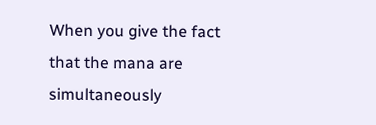When you give the fact that the mana are simultaneously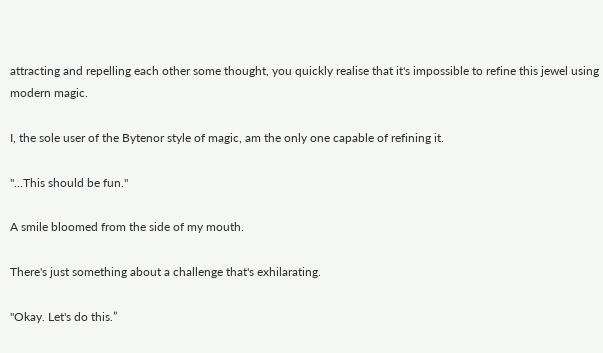attracting and repelling each other some thought, you quickly realise that it's impossible to refine this jewel using modern magic.

I, the sole user of the Bytenor style of magic, am the only one capable of refining it.

"...This should be fun."

A smile bloomed from the side of my mouth.

There's just something about a challenge that's exhilarating.

"Okay. Let's do this.”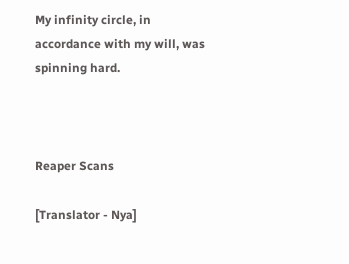My infinity circle, in accordance with my will, was spinning hard.



Reaper Scans

[Translator - Nya]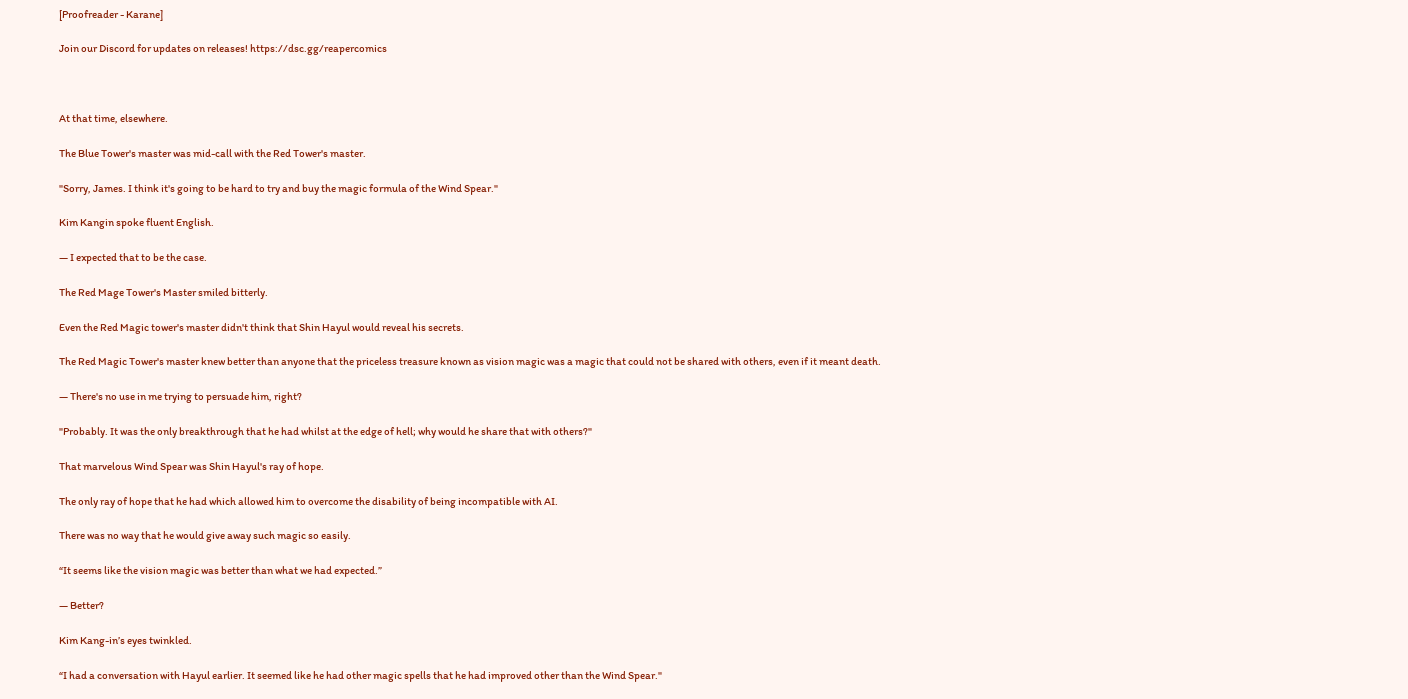[Proofreader - Karane]

Join our Discord for updates on releases! https://dsc.gg/reapercomics



At that time, elsewhere.

The Blue Tower's master was mid-call with the Red Tower's master.

"Sorry, James. I think it's going to be hard to try and buy the magic formula of the Wind Spear."

Kim Kangin spoke fluent English.

— I expected that to be the case.

The Red Mage Tower's Master smiled bitterly.

Even the Red Magic tower's master didn't think that Shin Hayul would reveal his secrets.

The Red Magic Tower's master knew better than anyone that the priceless treasure known as vision magic was a magic that could not be shared with others, even if it meant death.

— There's no use in me trying to persuade him, right?

"Probably. It was the only breakthrough that he had whilst at the edge of hell; why would he share that with others?"

That marvelous Wind Spear was Shin Hayul's ray of hope.

The only ray of hope that he had which allowed him to overcome the disability of being incompatible with AI.

There was no way that he would give away such magic so easily.

“It seems like the vision magic was better than what we had expected.”

— Better?

Kim Kang-in’s eyes twinkled.

“I had a conversation with Hayul earlier. It seemed like he had other magic spells that he had improved other than the Wind Spear."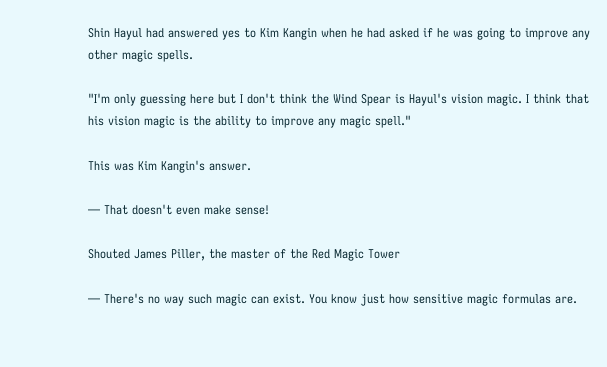Shin Hayul had answered yes to Kim Kangin when he had asked if he was going to improve any other magic spells.

"I'm only guessing here but I don't think the Wind Spear is Hayul's vision magic. I think that his vision magic is the ability to improve any magic spell."

This was Kim Kangin's answer.

— That doesn't even make sense!

Shouted James Piller, the master of the Red Magic Tower

— There's no way such magic can exist. You know just how sensitive magic formulas are.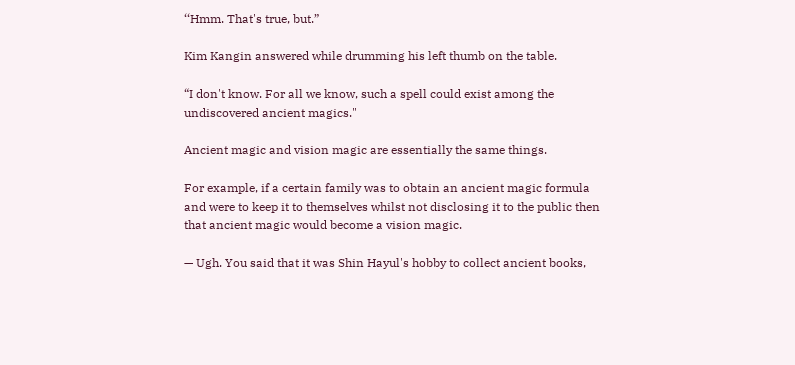‘‘Hmm. That's true, but.”

Kim Kangin answered while drumming his left thumb on the table.

“I don't know. For all we know, such a spell could exist among the undiscovered ancient magics."

Ancient magic and vision magic are essentially the same things.

For example, if a certain family was to obtain an ancient magic formula and were to keep it to themselves whilst not disclosing it to the public then that ancient magic would become a vision magic.

— Ugh. You said that it was Shin Hayul's hobby to collect ancient books,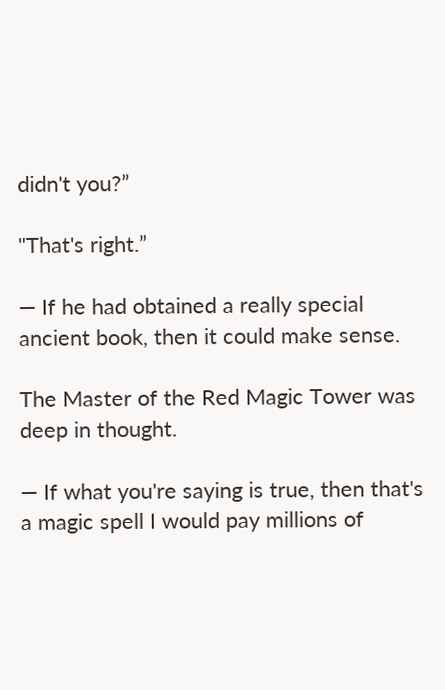didn't you?”

"That's right.”

— If he had obtained a really special ancient book, then it could make sense.

The Master of the Red Magic Tower was deep in thought.

— If what you're saying is true, then that's a magic spell I would pay millions of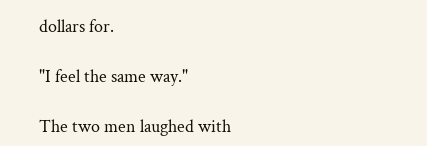dollars for.

"I feel the same way."

The two men laughed with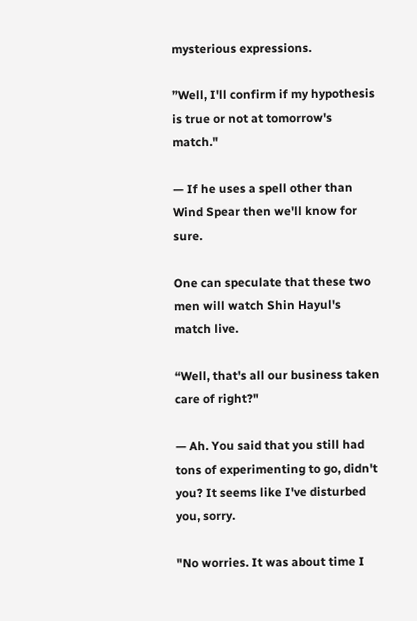mysterious expressions.

”Well, I'll confirm if my hypothesis is true or not at tomorrow's match."

— If he uses a spell other than Wind Spear then we'll know for sure.

One can speculate that these two men will watch Shin Hayul's match live.

“Well, that's all our business taken care of right?"

— Ah. You said that you still had tons of experimenting to go, didn't you? It seems like I've disturbed you, sorry.

"No worries. It was about time I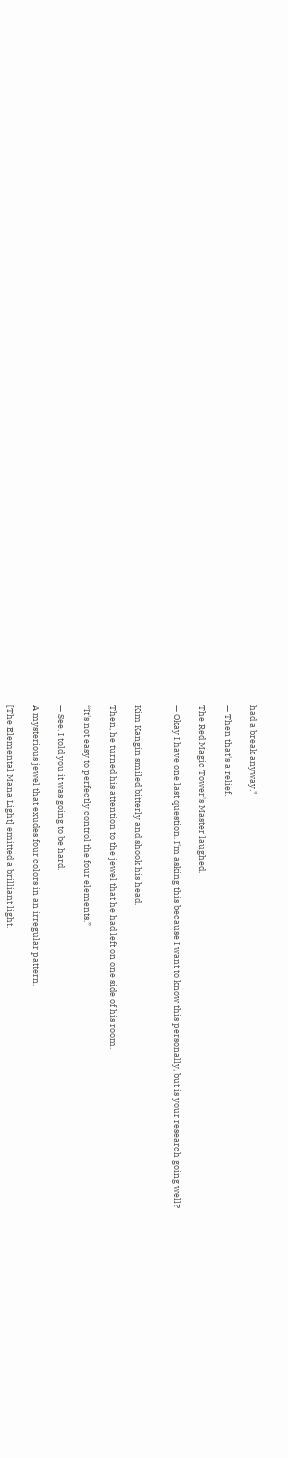had a break anyway."

— Then that's a relief.

The Red Magic Tower's Master laughed.

— Okay I have one last question. I'm asking this because I want to know this personally, but is your research going well?


Kim Kangin smiled bitterly and shook his head.

Then, he turned his attention to the jewel that he had left on one side of his room.

‘‘It's not easy to perfectly control the four elements.”

— See. I told you it was going to be hard.

A mysterious jewel that exudes four colors in an irregular pattern.

[The Elemental Mana Light] emitted a brilliant light.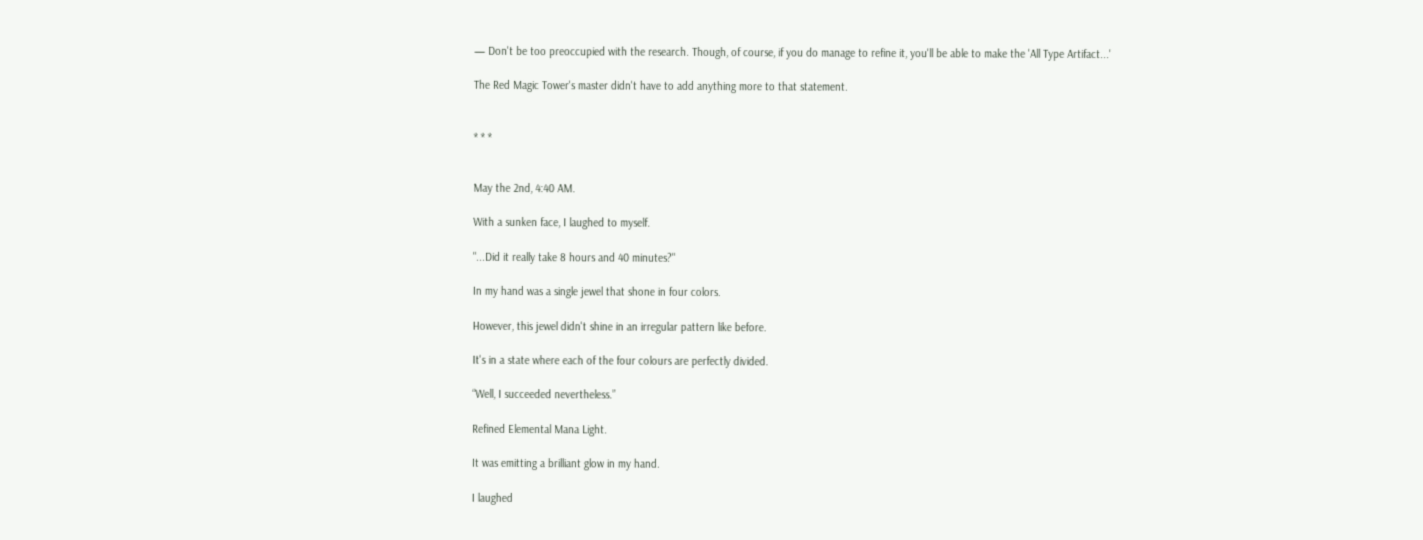— Don't be too preoccupied with the research. Though, of course, if you do manage to refine it, you'll be able to make the 'All Type Artifact...'

The Red Magic Tower's master didn't have to add anything more to that statement.


* * *


May the 2nd, 4:40 AM.

With a sunken face, I laughed to myself.

"...Did it really take 8 hours and 40 minutes?"

In my hand was a single jewel that shone in four colors.

However, this jewel didn't shine in an irregular pattern like before.

It's in a state where each of the four colours are perfectly divided.

“Well, I succeeded nevertheless.”

Refined Elemental Mana Light.

It was emitting a brilliant glow in my hand.

I laughed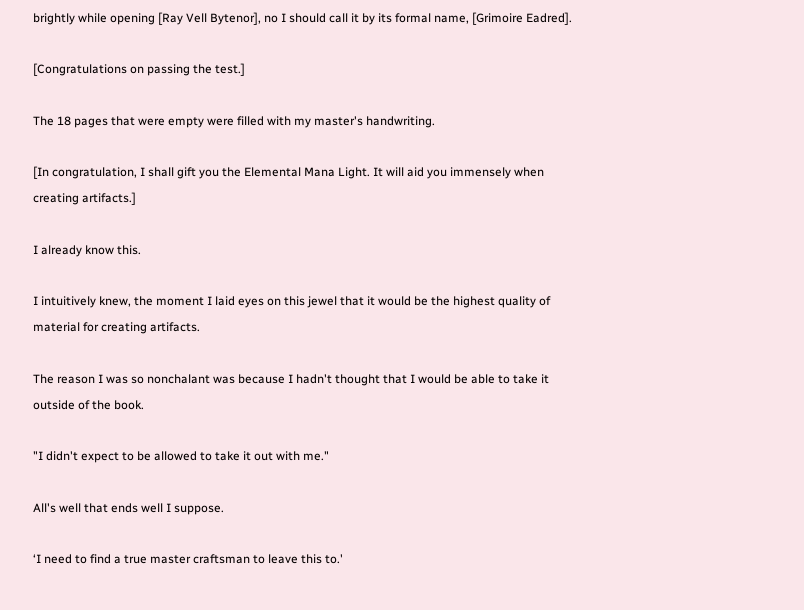brightly while opening [Ray Vell Bytenor], no I should call it by its formal name, [Grimoire Eadred].

[Congratulations on passing the test.]

The 18 pages that were empty were filled with my master's handwriting.

[In congratulation, I shall gift you the Elemental Mana Light. It will aid you immensely when creating artifacts.]

I already know this.

I intuitively knew, the moment I laid eyes on this jewel that it would be the highest quality of material for creating artifacts.

The reason I was so nonchalant was because I hadn't thought that I would be able to take it outside of the book.

"I didn't expect to be allowed to take it out with me."

All's well that ends well I suppose.

‘I need to find a true master craftsman to leave this to.'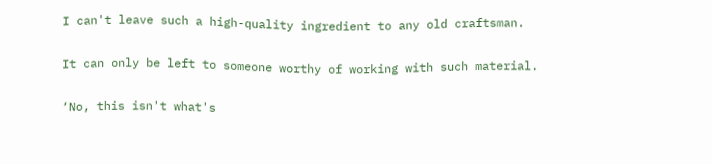I can't leave such a high-quality ingredient to any old craftsman.

It can only be left to someone worthy of working with such material.

‘No, this isn't what's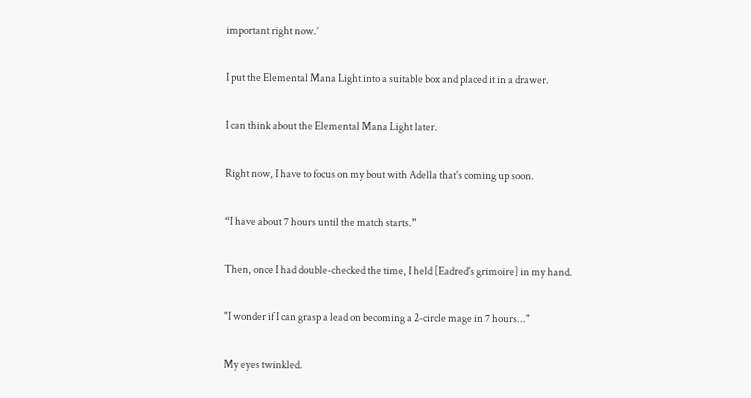important right now.’

I put the Elemental Mana Light into a suitable box and placed it in a drawer.

I can think about the Elemental Mana Light later.

Right now, I have to focus on my bout with Adella that's coming up soon.

“I have about 7 hours until the match starts.”

Then, once I had double-checked the time, I held [Eadred's grimoire] in my hand.

"I wonder if I can grasp a lead on becoming a 2-circle mage in 7 hours..."

My eyes twinkled.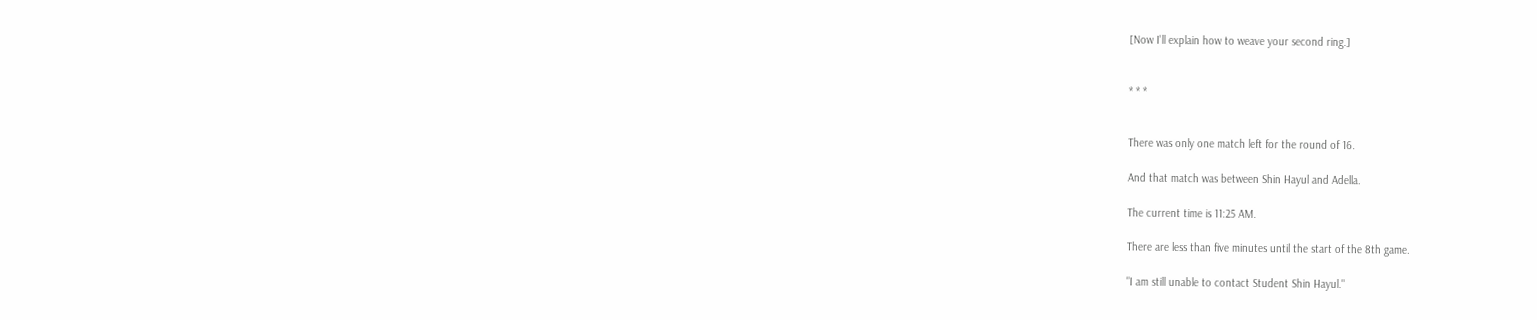[Now I'll explain how to weave your second ring.]


* * *


There was only one match left for the round of 16.

And that match was between Shin Hayul and Adella.

The current time is 11:25 AM.

There are less than five minutes until the start of the 8th game.

"I am still unable to contact Student Shin Hayul."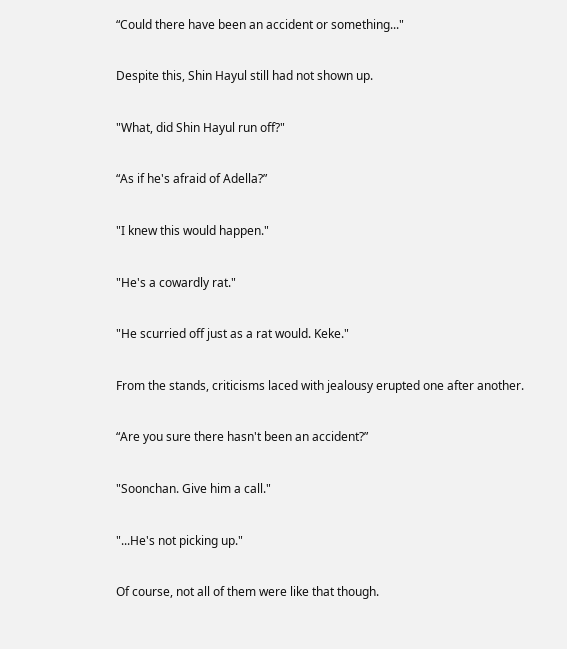“Could there have been an accident or something..."

Despite this, Shin Hayul still had not shown up.

"What, did Shin Hayul run off?"

“As if he's afraid of Adella?”

"I knew this would happen."

"He's a cowardly rat."

"He scurried off just as a rat would. Keke."

From the stands, criticisms laced with jealousy erupted one after another.

“Are you sure there hasn't been an accident?”

"Soonchan. Give him a call."

"...He's not picking up."

Of course, not all of them were like that though.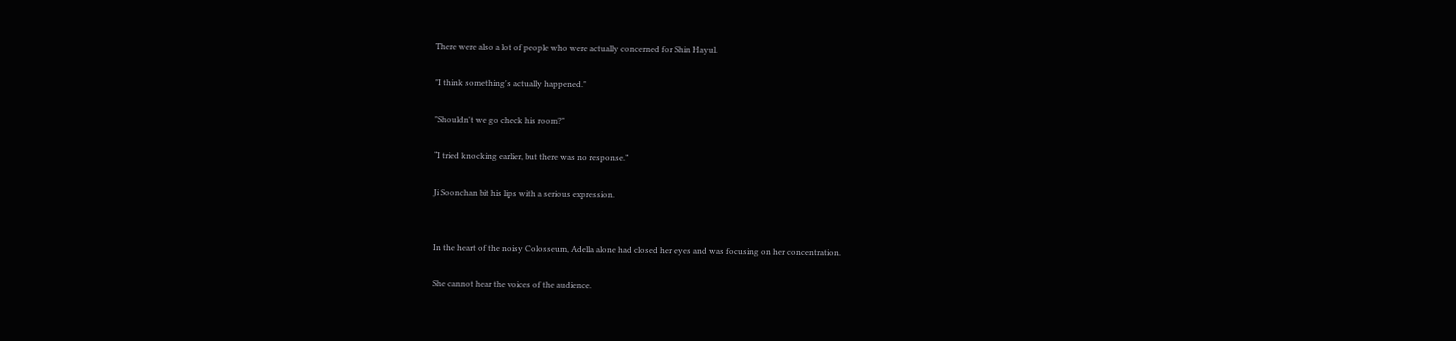There were also a lot of people who were actually concerned for Shin Hayul.

"I think something's actually happened."

"Shouldn't we go check his room?"

“I tried knocking earlier, but there was no response.”

Ji Soonchan bit his lips with a serious expression.


In the heart of the noisy Colosseum, Adella alone had closed her eyes and was focusing on her concentration.

She cannot hear the voices of the audience.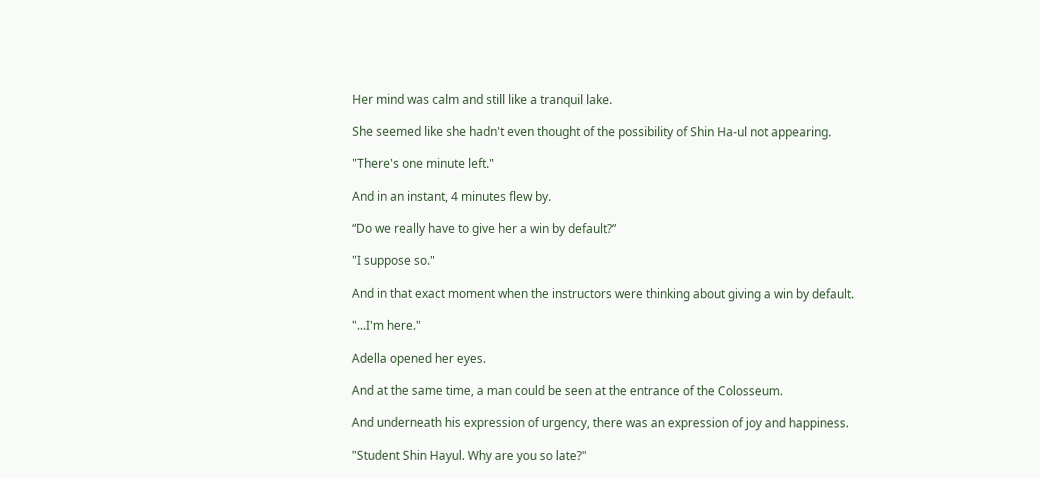Her mind was calm and still like a tranquil lake.

She seemed like she hadn't even thought of the possibility of Shin Ha-ul not appearing.

"There's one minute left."

And in an instant, 4 minutes flew by.

“Do we really have to give her a win by default?”

"I suppose so."

And in that exact moment when the instructors were thinking about giving a win by default.

"...I'm here."

Adella opened her eyes.

And at the same time, a man could be seen at the entrance of the Colosseum.

And underneath his expression of urgency, there was an expression of joy and happiness.

"Student Shin Hayul. Why are you so late?"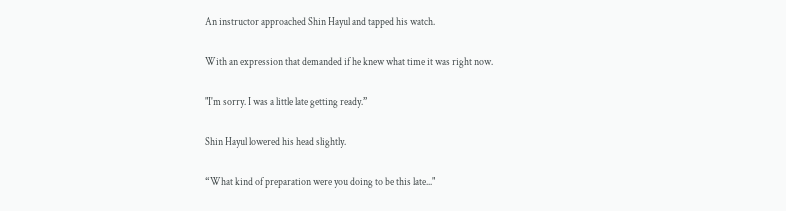An instructor approached Shin Hayul and tapped his watch.

With an expression that demanded if he knew what time it was right now.

"I'm sorry. I was a little late getting ready.”

Shin Hayul lowered his head slightly.

“What kind of preparation were you doing to be this late..."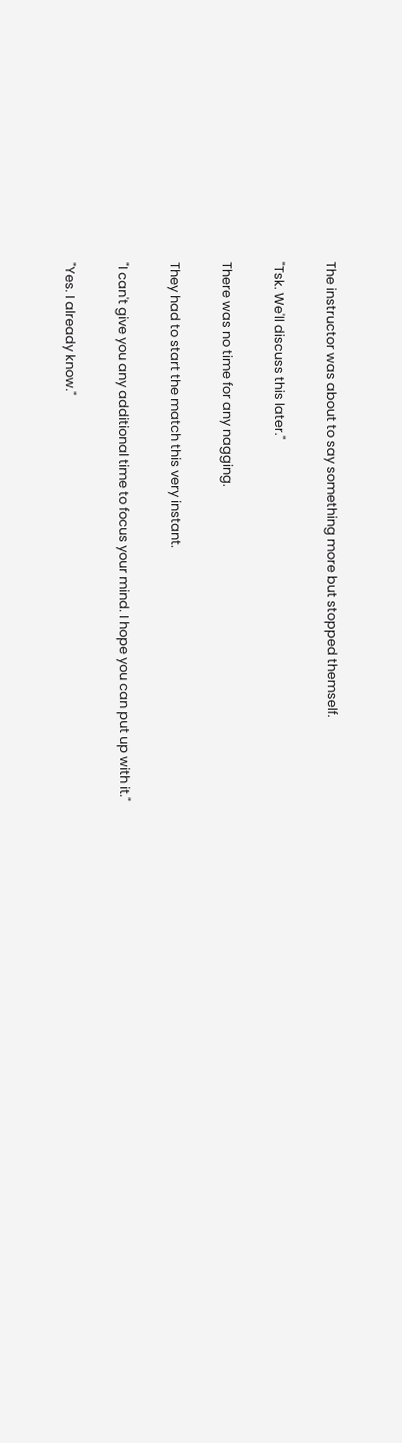The instructor was about to say something more but stopped themself.

"Tsk. We'll discuss this later."

There was no time for any nagging.

They had to start the match this very instant.

"I can't give you any additional time to focus your mind. I hope you can put up with it."

"Yes. I already know."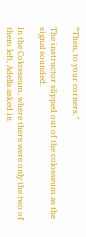“Then, to your corners."

The instructor slipped out of the colosseum as the signal sounded.

In the Colosseum, where there were only the two of them left, Adella asked in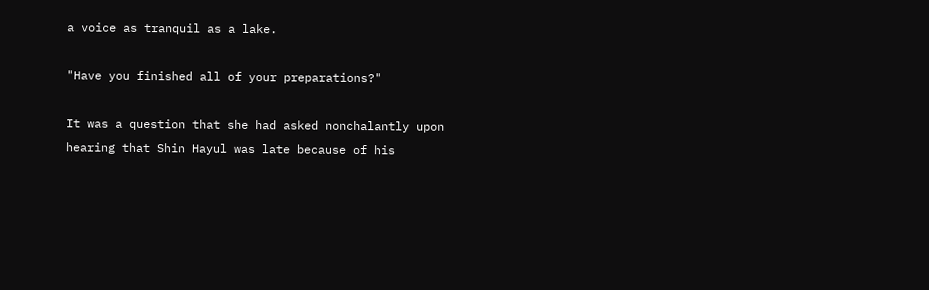a voice as tranquil as a lake.

"Have you finished all of your preparations?"

It was a question that she had asked nonchalantly upon hearing that Shin Hayul was late because of his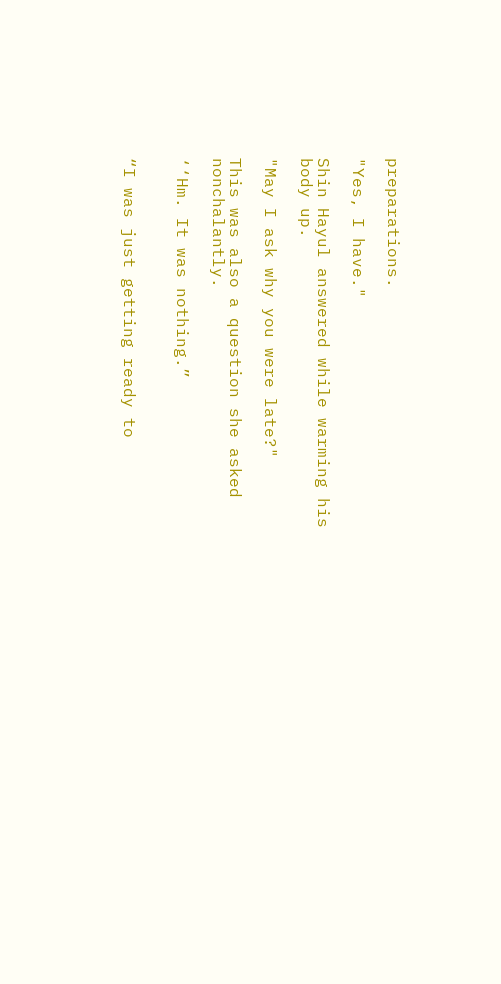preparations.

"Yes, I have."

Shin Hayul answered while warming his body up.

"May I ask why you were late?"

This was also a question she asked nonchalantly.

‘‘Hm. It was nothing.”


“I was just getting ready to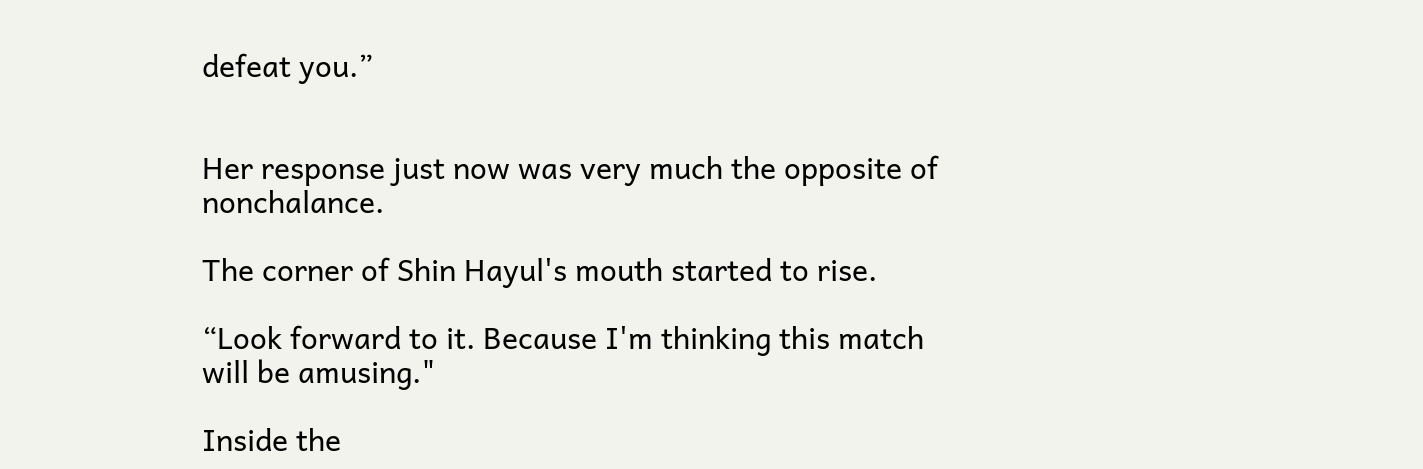defeat you.”


Her response just now was very much the opposite of nonchalance.

The corner of Shin Hayul's mouth started to rise.

“Look forward to it. Because I'm thinking this match will be amusing."

Inside the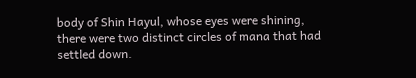body of Shin Hayul, whose eyes were shining, there were two distinct circles of mana that had settled down.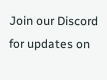Join our Discord for updates on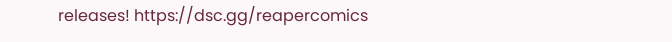releases! https://dsc.gg/reapercomics